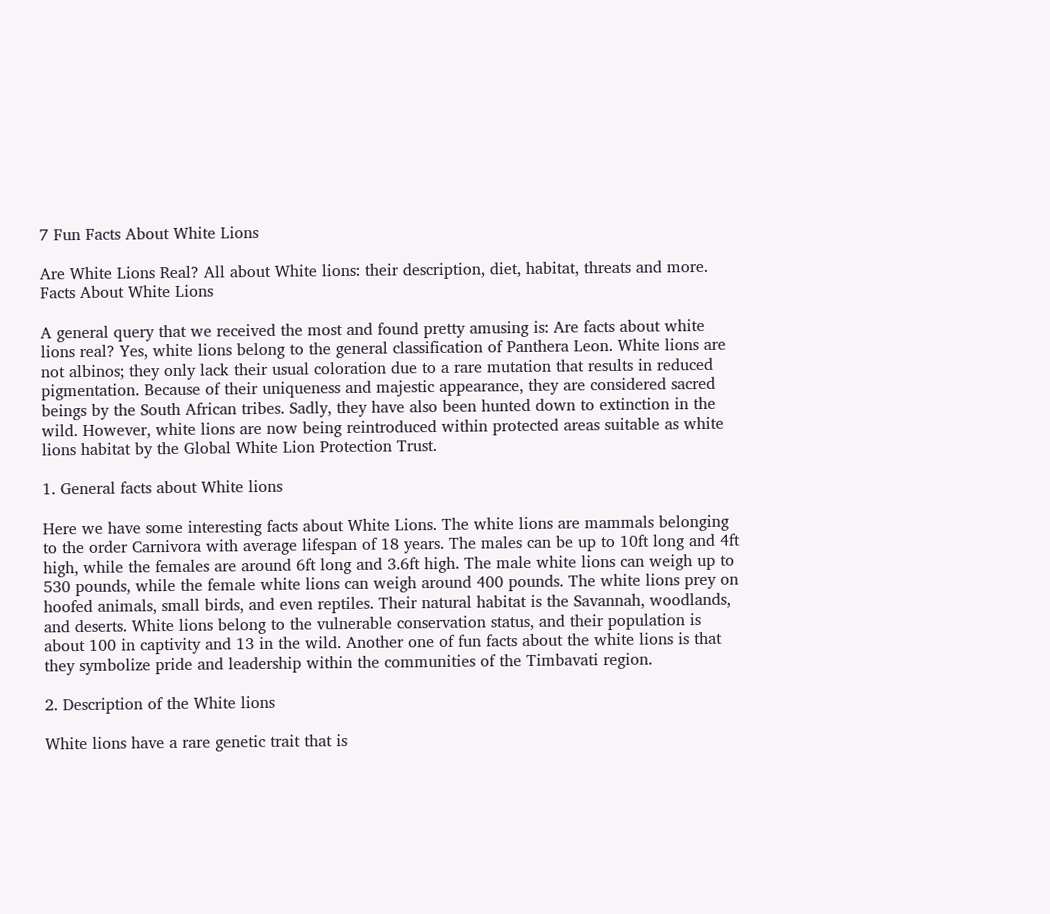7 Fun Facts About White Lions

Are White Lions Real? All about White lions: their description, diet, habitat, threats and more.
Facts About White Lions

A general query that we received the most and found pretty amusing is: Are facts about white lions real? Yes, white lions belong to the general classification of Panthera Leon. White lions are not albinos; they only lack their usual coloration due to a rare mutation that results in reduced pigmentation. Because of their uniqueness and majestic appearance, they are considered sacred beings by the South African tribes. Sadly, they have also been hunted down to extinction in the wild. However, white lions are now being reintroduced within protected areas suitable as white lions habitat by the Global White Lion Protection Trust.

1. General facts about White lions

Here we have some interesting facts about White Lions. The white lions are mammals belonging to the order Carnivora with average lifespan of 18 years. The males can be up to 10ft long and 4ft high, while the females are around 6ft long and 3.6ft high. The male white lions can weigh up to 530 pounds, while the female white lions can weigh around 400 pounds. The white lions prey on hoofed animals, small birds, and even reptiles. Their natural habitat is the Savannah, woodlands, and deserts. White lions belong to the vulnerable conservation status, and their population is about 100 in captivity and 13 in the wild. Another one of fun facts about the white lions is that they symbolize pride and leadership within the communities of the Timbavati region.

2. Description of the White lions

White lions have a rare genetic trait that is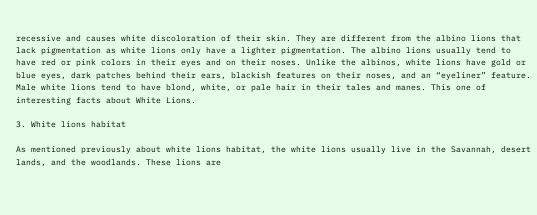recessive and causes white discoloration of their skin. They are different from the albino lions that lack pigmentation as white lions only have a lighter pigmentation. The albino lions usually tend to have red or pink colors in their eyes and on their noses. Unlike the albinos, white lions have gold or blue eyes, dark patches behind their ears, blackish features on their noses, and an “eyeliner” feature. Male white lions tend to have blond, white, or pale hair in their tales and manes. This one of interesting facts about White Lions.

3. White lions habitat

As mentioned previously about white lions habitat, the white lions usually live in the Savannah, desert lands, and the woodlands. These lions are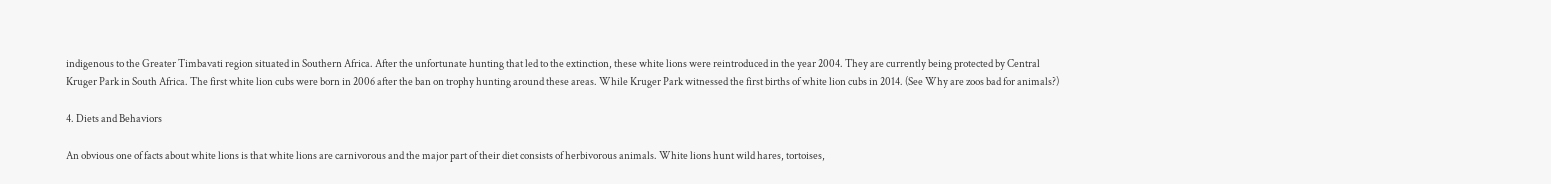indigenous to the Greater Timbavati region situated in Southern Africa. After the unfortunate hunting that led to the extinction, these white lions were reintroduced in the year 2004. They are currently being protected by Central Kruger Park in South Africa. The first white lion cubs were born in 2006 after the ban on trophy hunting around these areas. While Kruger Park witnessed the first births of white lion cubs in 2014. (See Why are zoos bad for animals?)

4. Diets and Behaviors

An obvious one of facts about white lions is that white lions are carnivorous and the major part of their diet consists of herbivorous animals. White lions hunt wild hares, tortoises,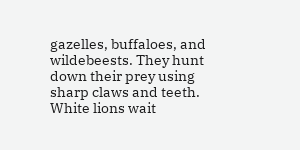gazelles, buffaloes, and wildebeests. They hunt down their prey using sharp claws and teeth. White lions wait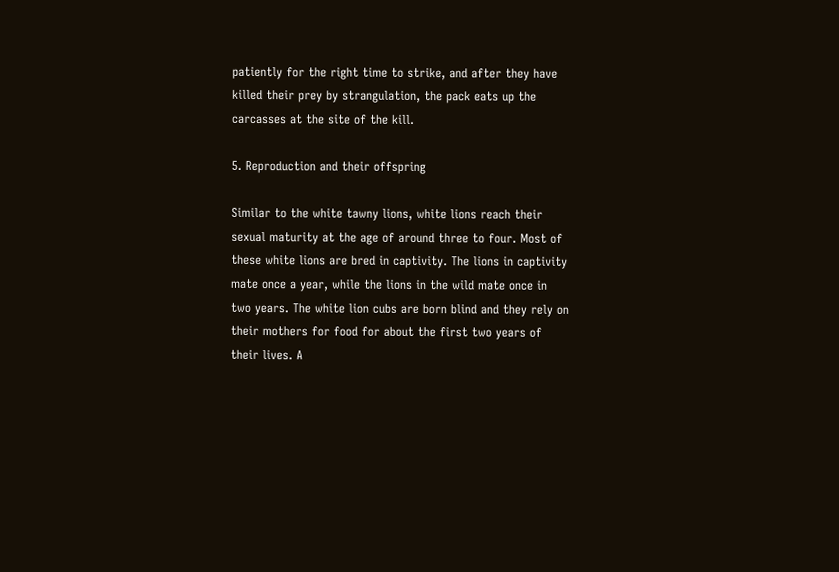patiently for the right time to strike, and after they have killed their prey by strangulation, the pack eats up the carcasses at the site of the kill.

5. Reproduction and their offspring

Similar to the white tawny lions, white lions reach their sexual maturity at the age of around three to four. Most of these white lions are bred in captivity. The lions in captivity mate once a year, while the lions in the wild mate once in two years. The white lion cubs are born blind and they rely on their mothers for food for about the first two years of their lives. A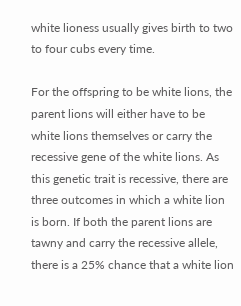white lioness usually gives birth to two to four cubs every time.

For the offspring to be white lions, the parent lions will either have to be white lions themselves or carry the recessive gene of the white lions. As this genetic trait is recessive, there are three outcomes in which a white lion is born. If both the parent lions are tawny and carry the recessive allele, there is a 25% chance that a white lion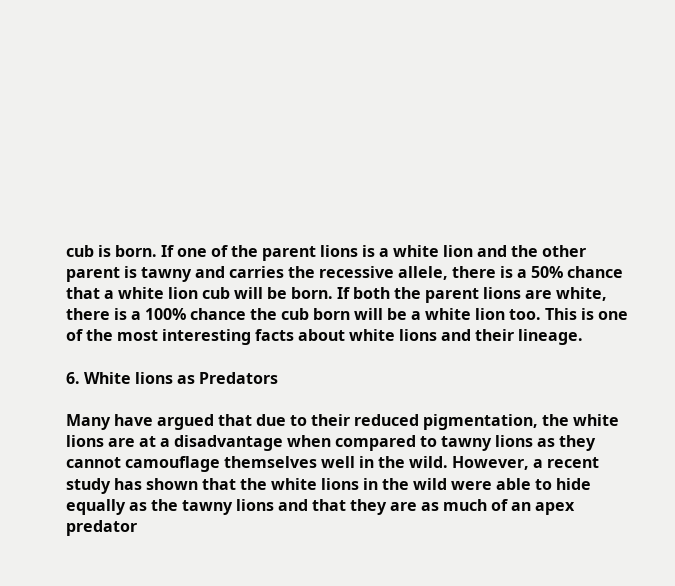cub is born. If one of the parent lions is a white lion and the other parent is tawny and carries the recessive allele, there is a 50% chance that a white lion cub will be born. If both the parent lions are white, there is a 100% chance the cub born will be a white lion too. This is one of the most interesting facts about white lions and their lineage.

6. White lions as Predators

Many have argued that due to their reduced pigmentation, the white lions are at a disadvantage when compared to tawny lions as they cannot camouflage themselves well in the wild. However, a recent study has shown that the white lions in the wild were able to hide equally as the tawny lions and that they are as much of an apex predator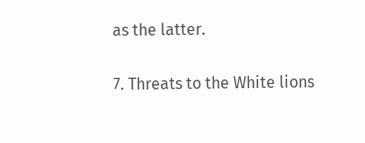as the latter.

7. Threats to the White lions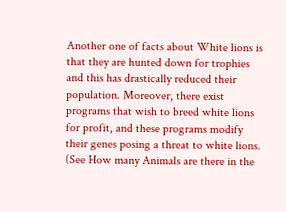Another one of facts about White lions is that they are hunted down for trophies and this has drastically reduced their population. Moreover, there exist programs that wish to breed white lions for profit, and these programs modify their genes posing a threat to white lions. (See How many Animals are there in the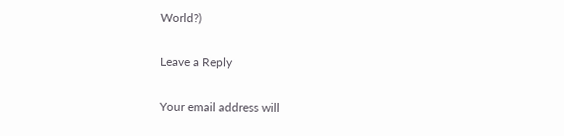World?)

Leave a Reply

Your email address will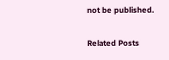not be published.

Related Posts